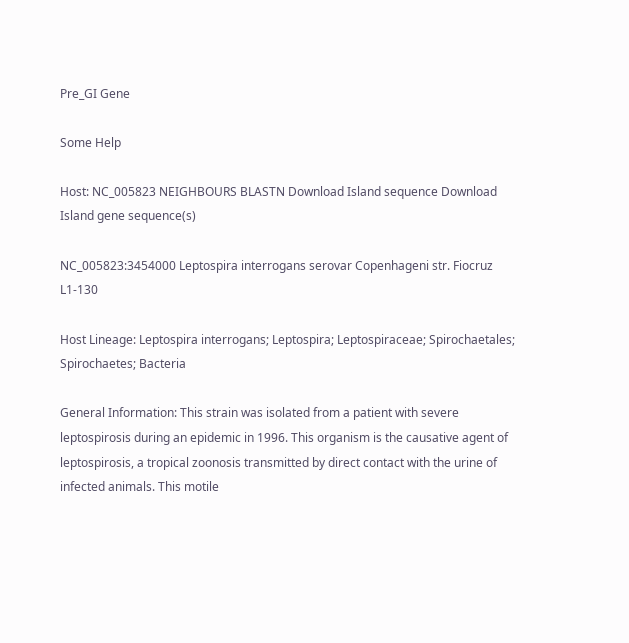Pre_GI Gene

Some Help

Host: NC_005823 NEIGHBOURS BLASTN Download Island sequence Download Island gene sequence(s)

NC_005823:3454000 Leptospira interrogans serovar Copenhageni str. Fiocruz L1-130

Host Lineage: Leptospira interrogans; Leptospira; Leptospiraceae; Spirochaetales; Spirochaetes; Bacteria

General Information: This strain was isolated from a patient with severe leptospirosis during an epidemic in 1996. This organism is the causative agent of leptospirosis, a tropical zoonosis transmitted by direct contact with the urine of infected animals. This motile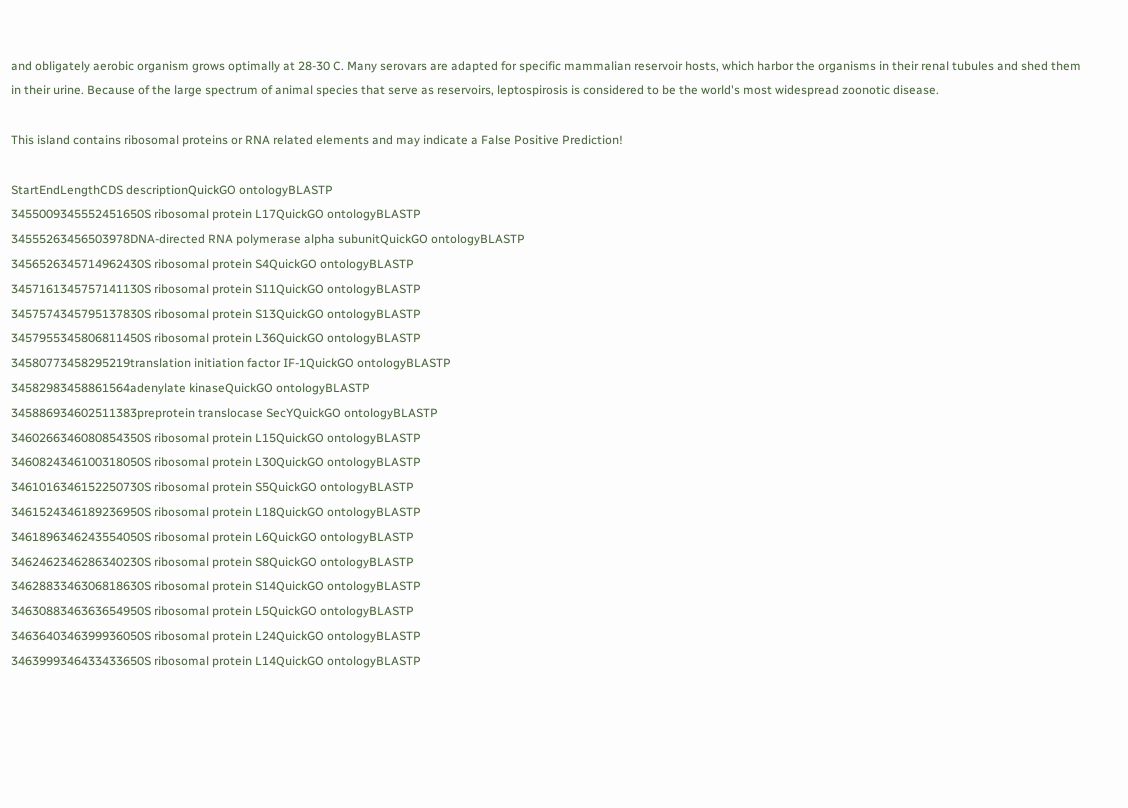and obligately aerobic organism grows optimally at 28-30 C. Many serovars are adapted for specific mammalian reservoir hosts, which harbor the organisms in their renal tubules and shed them in their urine. Because of the large spectrum of animal species that serve as reservoirs, leptospirosis is considered to be the world's most widespread zoonotic disease.

This island contains ribosomal proteins or RNA related elements and may indicate a False Positive Prediction!

StartEndLengthCDS descriptionQuickGO ontologyBLASTP
3455009345552451650S ribosomal protein L17QuickGO ontologyBLASTP
34555263456503978DNA-directed RNA polymerase alpha subunitQuickGO ontologyBLASTP
3456526345714962430S ribosomal protein S4QuickGO ontologyBLASTP
3457161345757141130S ribosomal protein S11QuickGO ontologyBLASTP
3457574345795137830S ribosomal protein S13QuickGO ontologyBLASTP
3457955345806811450S ribosomal protein L36QuickGO ontologyBLASTP
34580773458295219translation initiation factor IF-1QuickGO ontologyBLASTP
34582983458861564adenylate kinaseQuickGO ontologyBLASTP
345886934602511383preprotein translocase SecYQuickGO ontologyBLASTP
3460266346080854350S ribosomal protein L15QuickGO ontologyBLASTP
3460824346100318050S ribosomal protein L30QuickGO ontologyBLASTP
3461016346152250730S ribosomal protein S5QuickGO ontologyBLASTP
3461524346189236950S ribosomal protein L18QuickGO ontologyBLASTP
3461896346243554050S ribosomal protein L6QuickGO ontologyBLASTP
3462462346286340230S ribosomal protein S8QuickGO ontologyBLASTP
3462883346306818630S ribosomal protein S14QuickGO ontologyBLASTP
3463088346363654950S ribosomal protein L5QuickGO ontologyBLASTP
3463640346399936050S ribosomal protein L24QuickGO ontologyBLASTP
3463999346433433650S ribosomal protein L14QuickGO ontologyBLASTP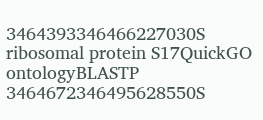3464393346466227030S ribosomal protein S17QuickGO ontologyBLASTP
3464672346495628550S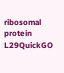ribosomal protein L29QuickGO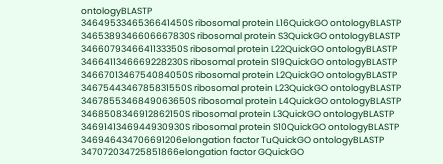ontologyBLASTP
3464953346536641450S ribosomal protein L16QuickGO ontologyBLASTP
3465389346606667830S ribosomal protein S3QuickGO ontologyBLASTP
3466079346641133350S ribosomal protein L22QuickGO ontologyBLASTP
3466411346669228230S ribosomal protein S19QuickGO ontologyBLASTP
3466701346754084050S ribosomal protein L2QuickGO ontologyBLASTP
3467544346785831550S ribosomal protein L23QuickGO ontologyBLASTP
3467855346849063650S ribosomal protein L4QuickGO ontologyBLASTP
3468508346912862150S ribosomal protein L3QuickGO ontologyBLASTP
3469141346944930930S ribosomal protein S10QuickGO ontologyBLASTP
346946434706691206elongation factor TuQuickGO ontologyBLASTP
347072034725851866elongation factor GQuickGO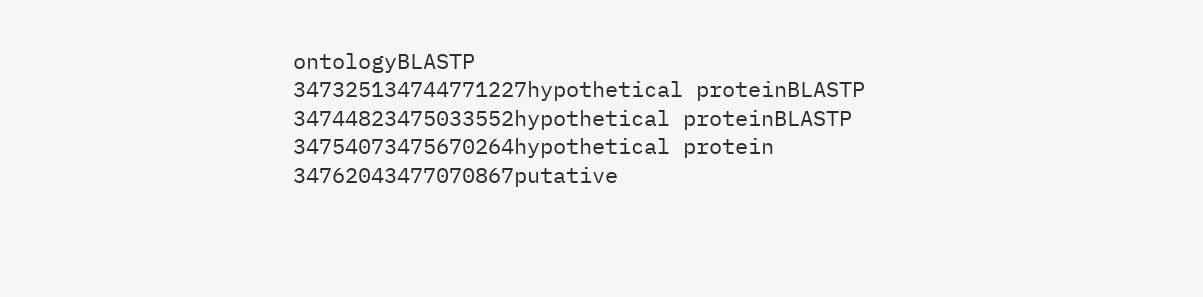ontologyBLASTP
347325134744771227hypothetical proteinBLASTP
34744823475033552hypothetical proteinBLASTP
34754073475670264hypothetical protein
34762043477070867putative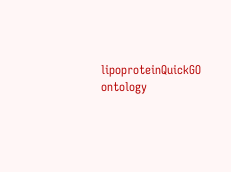lipoproteinQuickGO ontology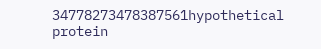34778273478387561hypothetical protein